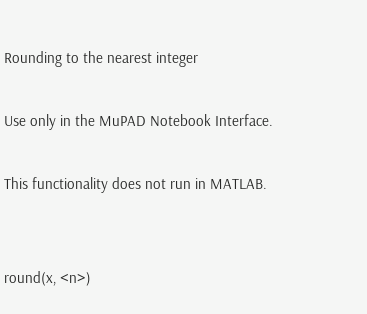Rounding to the nearest integer

Use only in the MuPAD Notebook Interface.

This functionality does not run in MATLAB.


round(x, <n>)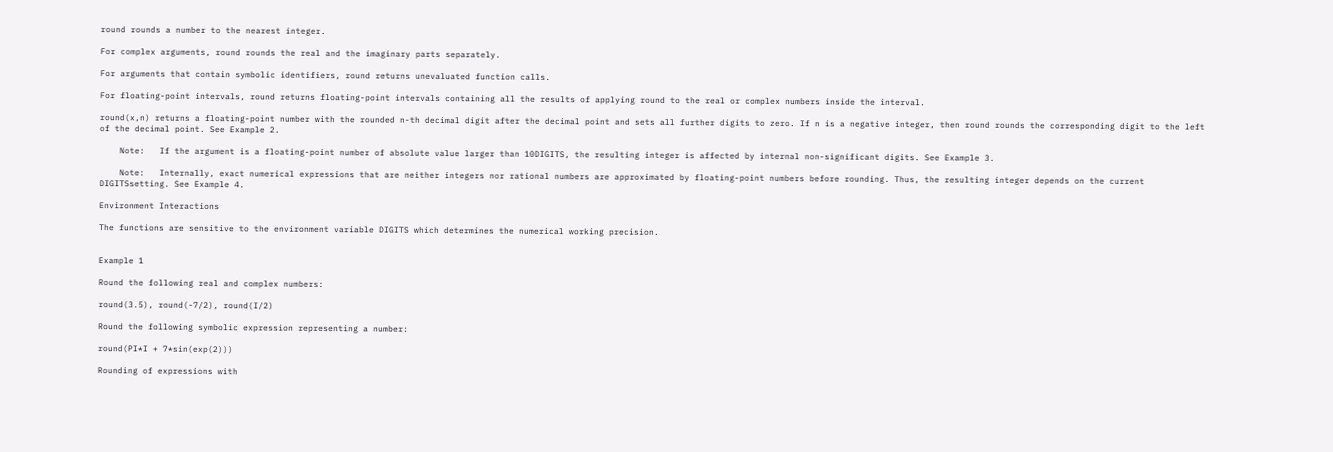round rounds a number to the nearest integer.

For complex arguments, round rounds the real and the imaginary parts separately.

For arguments that contain symbolic identifiers, round returns unevaluated function calls.

For floating-point intervals, round returns floating-point intervals containing all the results of applying round to the real or complex numbers inside the interval.

round(x,n) returns a floating-point number with the rounded n-th decimal digit after the decimal point and sets all further digits to zero. If n is a negative integer, then round rounds the corresponding digit to the left of the decimal point. See Example 2.

    Note:   If the argument is a floating-point number of absolute value larger than 10DIGITS, the resulting integer is affected by internal non-significant digits. See Example 3.

    Note:   Internally, exact numerical expressions that are neither integers nor rational numbers are approximated by floating-point numbers before rounding. Thus, the resulting integer depends on the current DIGITSsetting. See Example 4.

Environment Interactions

The functions are sensitive to the environment variable DIGITS which determines the numerical working precision.


Example 1

Round the following real and complex numbers:

round(3.5), round(-7/2), round(I/2)

Round the following symbolic expression representing a number:

round(PI*I + 7*sin(exp(2)))

Rounding of expressions with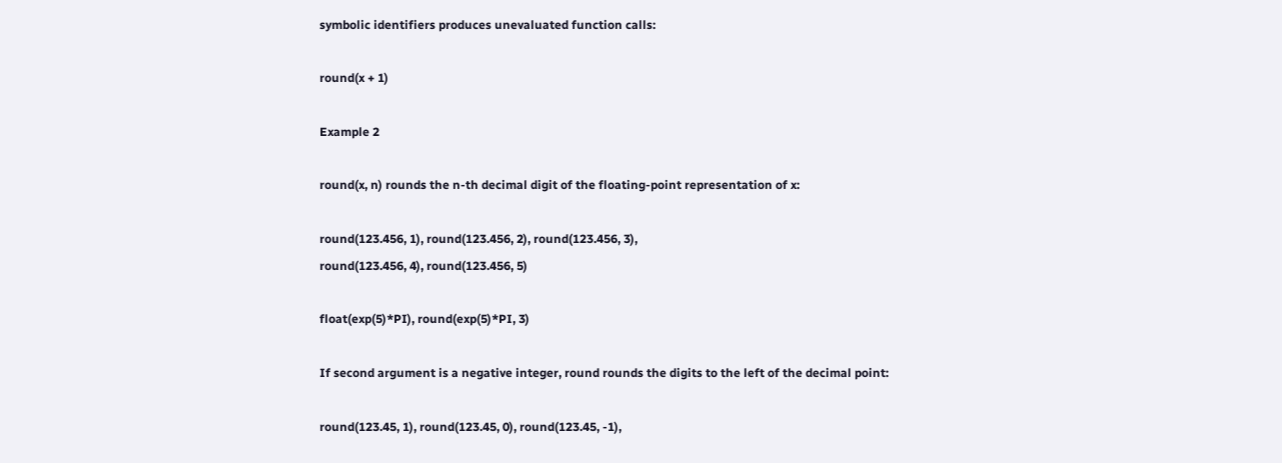symbolic identifiers produces unevaluated function calls:

round(x + 1)

Example 2

round(x, n) rounds the n-th decimal digit of the floating-point representation of x:

round(123.456, 1), round(123.456, 2), round(123.456, 3),
round(123.456, 4), round(123.456, 5)

float(exp(5)*PI), round(exp(5)*PI, 3)

If second argument is a negative integer, round rounds the digits to the left of the decimal point:

round(123.45, 1), round(123.45, 0), round(123.45, -1),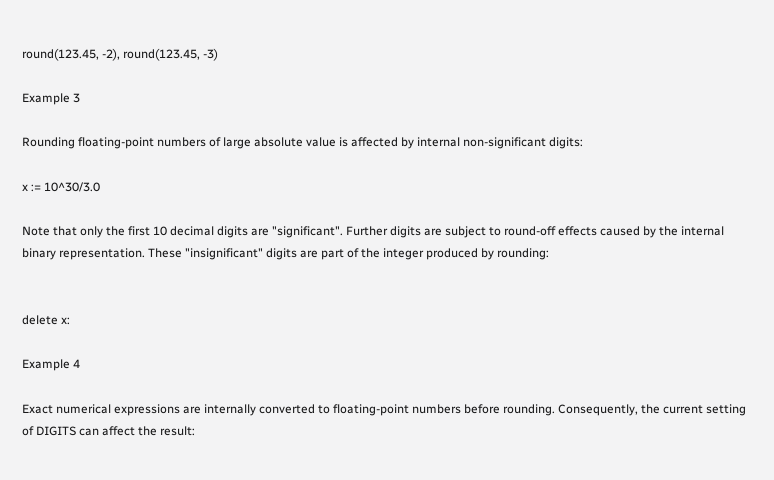round(123.45, -2), round(123.45, -3)

Example 3

Rounding floating-point numbers of large absolute value is affected by internal non-significant digits:

x := 10^30/3.0

Note that only the first 10 decimal digits are "significant". Further digits are subject to round-off effects caused by the internal binary representation. These "insignificant" digits are part of the integer produced by rounding:


delete x:

Example 4

Exact numerical expressions are internally converted to floating-point numbers before rounding. Consequently, the current setting of DIGITS can affect the result: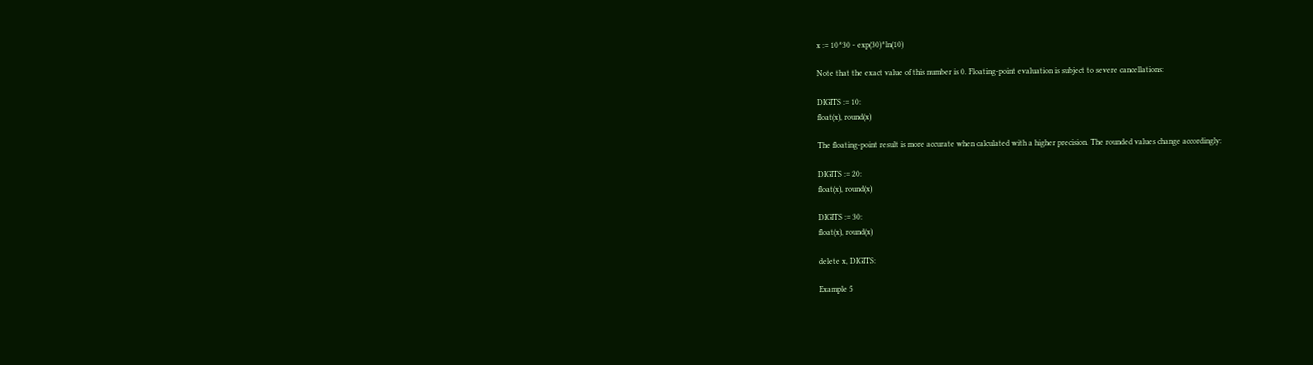x := 10^30 - exp(30)^ln(10)

Note that the exact value of this number is 0. Floating-point evaluation is subject to severe cancellations:

DIGITS := 10:
float(x), round(x)

The floating-point result is more accurate when calculated with a higher precision. The rounded values change accordingly:

DIGITS := 20:
float(x), round(x)

DIGITS := 30:
float(x), round(x)

delete x, DIGITS:

Example 5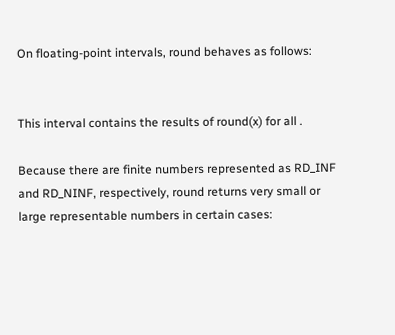On floating-point intervals, round behaves as follows:


This interval contains the results of round(x) for all .

Because there are finite numbers represented as RD_INF and RD_NINF, respectively, round returns very small or large representable numbers in certain cases: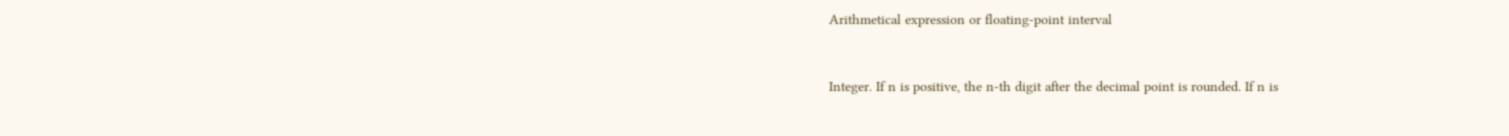Arithmetical expression or floating-point interval


Integer. If n is positive, the n-th digit after the decimal point is rounded. If n is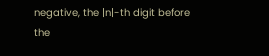negative, the |n|-th digit before the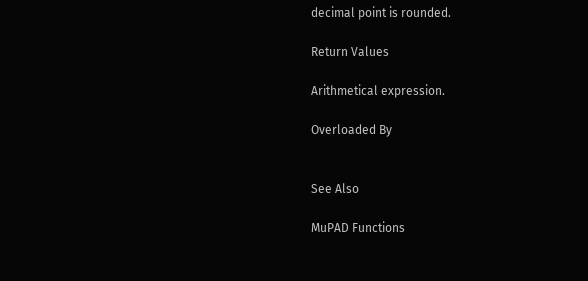decimal point is rounded.

Return Values

Arithmetical expression.

Overloaded By


See Also

MuPAD Functions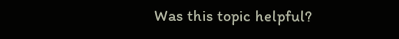Was this topic helpful?